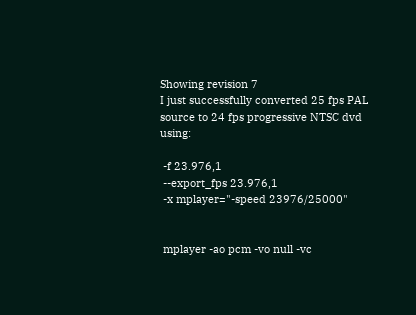Showing revision 7
I just successfully converted 25 fps PAL source to 24 fps progressive NTSC dvd using:

 -f 23.976,1
 --export_fps 23.976,1
 -x mplayer="-speed 23976/25000"


 mplayer -ao pcm -vo null -vc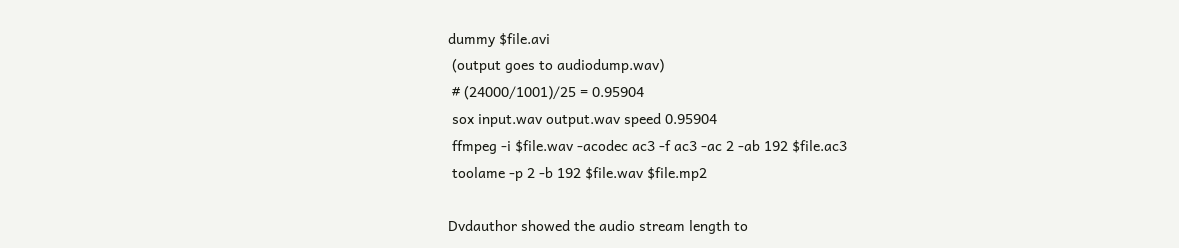dummy $file.avi
 (output goes to audiodump.wav)
 # (24000/1001)/25 = 0.95904
 sox input.wav output.wav speed 0.95904
 ffmpeg -i $file.wav -acodec ac3 -f ac3 -ac 2 -ab 192 $file.ac3
 toolame -p 2 -b 192 $file.wav $file.mp2

Dvdauthor showed the audio stream length to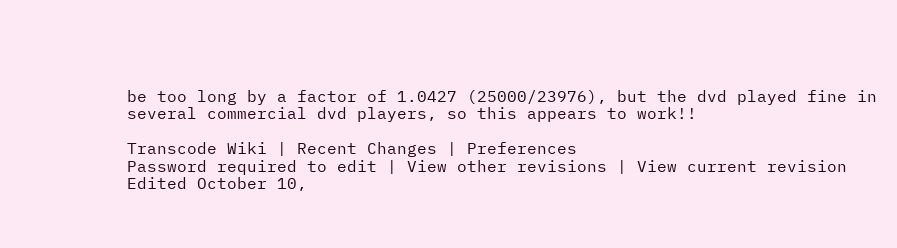be too long by a factor of 1.0427 (25000/23976), but the dvd played fine in several commercial dvd players, so this appears to work!!

Transcode Wiki | Recent Changes | Preferences
Password required to edit | View other revisions | View current revision
Edited October 10,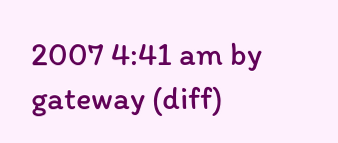2007 4:41 am by gateway (diff)